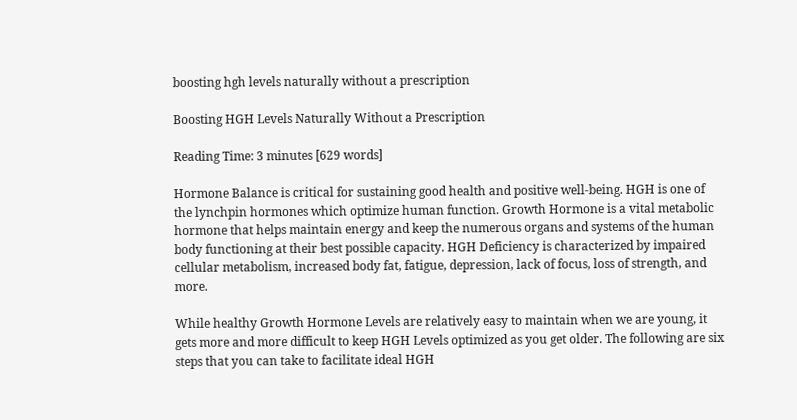boosting hgh levels naturally without a prescription

Boosting HGH Levels Naturally Without a Prescription

Reading Time: 3 minutes [629 words]

Hormone Balance is critical for sustaining good health and positive well-being. HGH is one of the lynchpin hormones which optimize human function. Growth Hormone is a vital metabolic hormone that helps maintain energy and keep the numerous organs and systems of the human body functioning at their best possible capacity. HGH Deficiency is characterized by impaired cellular metabolism, increased body fat, fatigue, depression, lack of focus, loss of strength, and more.

While healthy Growth Hormone Levels are relatively easy to maintain when we are young, it gets more and more difficult to keep HGH Levels optimized as you get older. The following are six steps that you can take to facilitate ideal HGH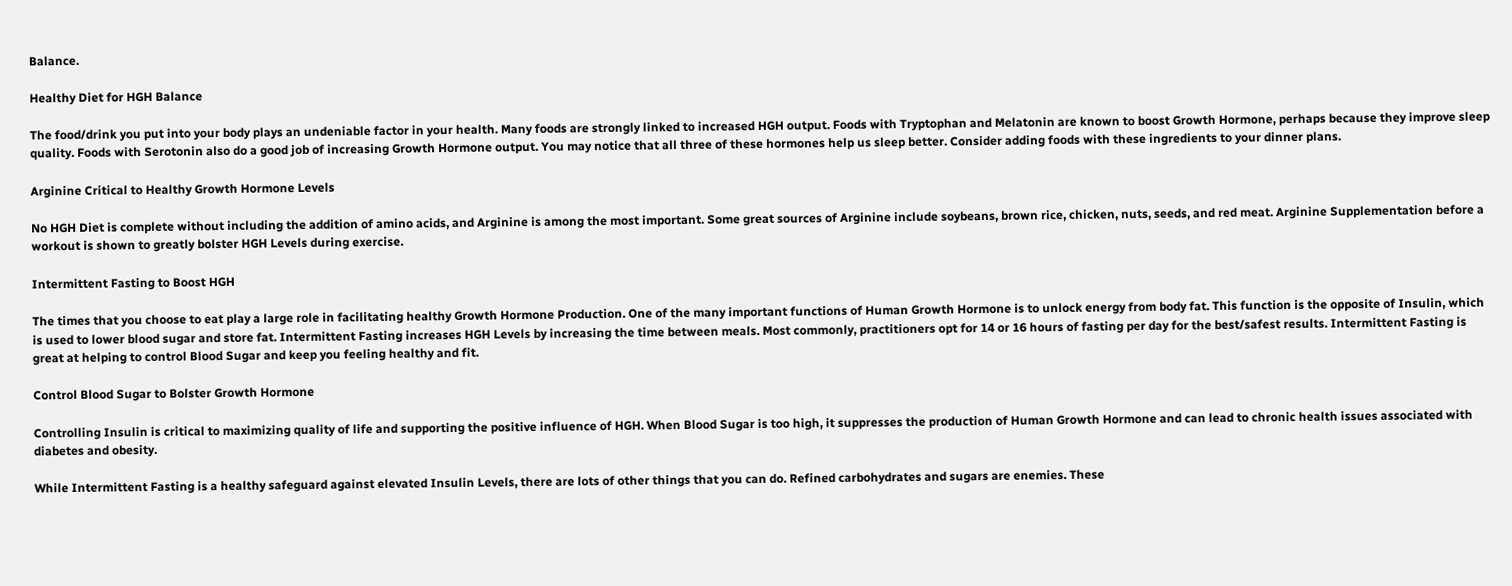Balance.

Healthy Diet for HGH Balance

The food/drink you put into your body plays an undeniable factor in your health. Many foods are strongly linked to increased HGH output. Foods with Tryptophan and Melatonin are known to boost Growth Hormone, perhaps because they improve sleep quality. Foods with Serotonin also do a good job of increasing Growth Hormone output. You may notice that all three of these hormones help us sleep better. Consider adding foods with these ingredients to your dinner plans.

Arginine Critical to Healthy Growth Hormone Levels

No HGH Diet is complete without including the addition of amino acids, and Arginine is among the most important. Some great sources of Arginine include soybeans, brown rice, chicken, nuts, seeds, and red meat. Arginine Supplementation before a workout is shown to greatly bolster HGH Levels during exercise.

Intermittent Fasting to Boost HGH

The times that you choose to eat play a large role in facilitating healthy Growth Hormone Production. One of the many important functions of Human Growth Hormone is to unlock energy from body fat. This function is the opposite of Insulin, which is used to lower blood sugar and store fat. Intermittent Fasting increases HGH Levels by increasing the time between meals. Most commonly, practitioners opt for 14 or 16 hours of fasting per day for the best/safest results. Intermittent Fasting is great at helping to control Blood Sugar and keep you feeling healthy and fit.

Control Blood Sugar to Bolster Growth Hormone

Controlling Insulin is critical to maximizing quality of life and supporting the positive influence of HGH. When Blood Sugar is too high, it suppresses the production of Human Growth Hormone and can lead to chronic health issues associated with diabetes and obesity.

While Intermittent Fasting is a healthy safeguard against elevated Insulin Levels, there are lots of other things that you can do. Refined carbohydrates and sugars are enemies. These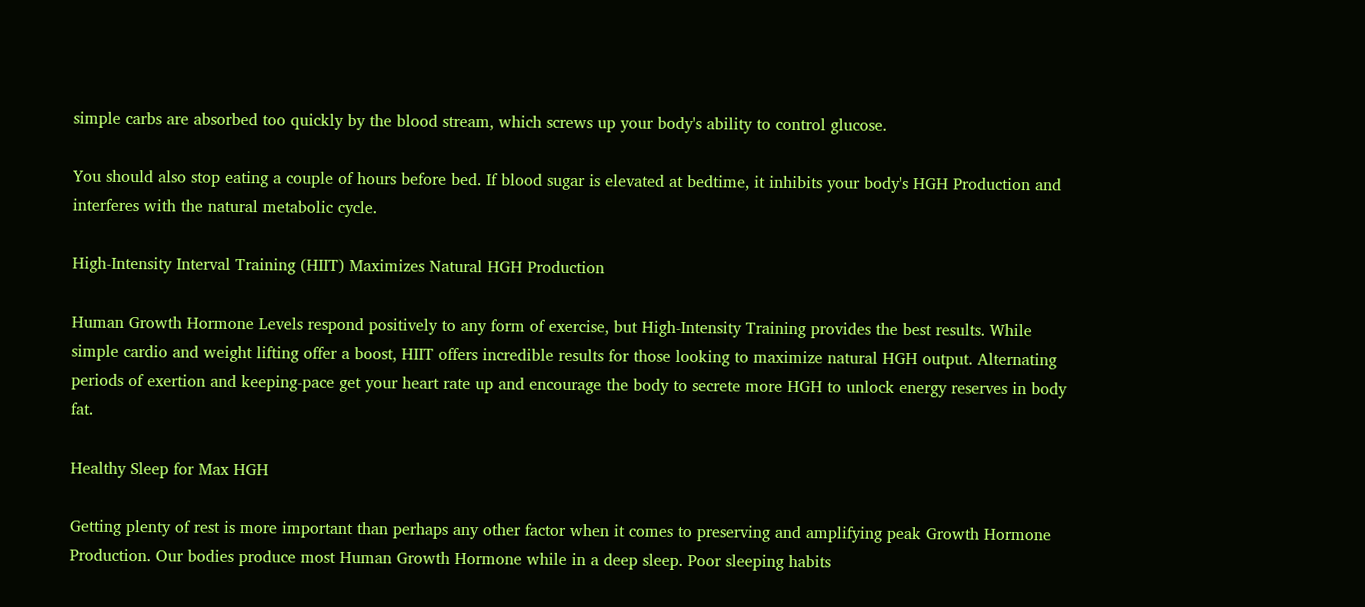simple carbs are absorbed too quickly by the blood stream, which screws up your body's ability to control glucose.

You should also stop eating a couple of hours before bed. If blood sugar is elevated at bedtime, it inhibits your body's HGH Production and interferes with the natural metabolic cycle.

High-Intensity Interval Training (HIIT) Maximizes Natural HGH Production

Human Growth Hormone Levels respond positively to any form of exercise, but High-Intensity Training provides the best results. While simple cardio and weight lifting offer a boost, HIIT offers incredible results for those looking to maximize natural HGH output. Alternating periods of exertion and keeping-pace get your heart rate up and encourage the body to secrete more HGH to unlock energy reserves in body fat.

Healthy Sleep for Max HGH

Getting plenty of rest is more important than perhaps any other factor when it comes to preserving and amplifying peak Growth Hormone Production. Our bodies produce most Human Growth Hormone while in a deep sleep. Poor sleeping habits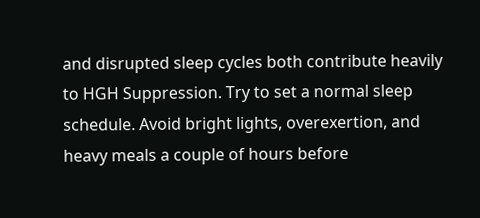and disrupted sleep cycles both contribute heavily to HGH Suppression. Try to set a normal sleep schedule. Avoid bright lights, overexertion, and heavy meals a couple of hours before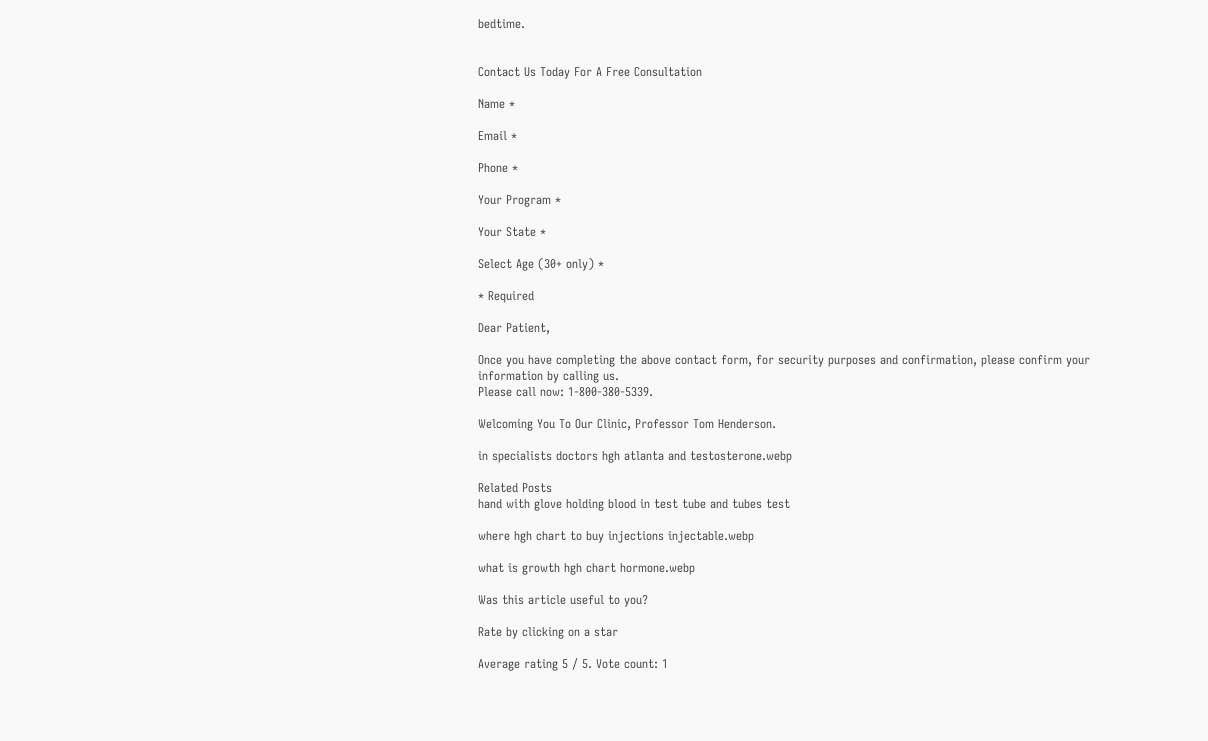bedtime.


Contact Us Today For A Free Consultation

Name *

Email *

Phone *

Your Program *

Your State *

Select Age (30+ only) *

* Required

Dear Patient,

Once you have completing the above contact form, for security purposes and confirmation, please confirm your information by calling us.
Please call now: 1-800-380-5339.

Welcoming You To Our Clinic, Professor Tom Henderson.

in specialists doctors hgh atlanta and testosterone.webp

Related Posts
hand with glove holding blood in test tube and tubes test

where hgh chart to buy injections injectable.webp

what is growth hgh chart hormone.webp

Was this article useful to you?

Rate by clicking on a star

Average rating 5 / 5. Vote count: 1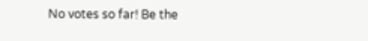No votes so far! Be the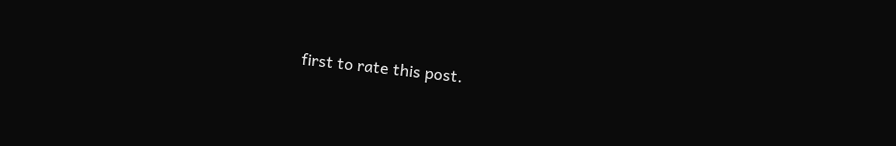first to rate this post.